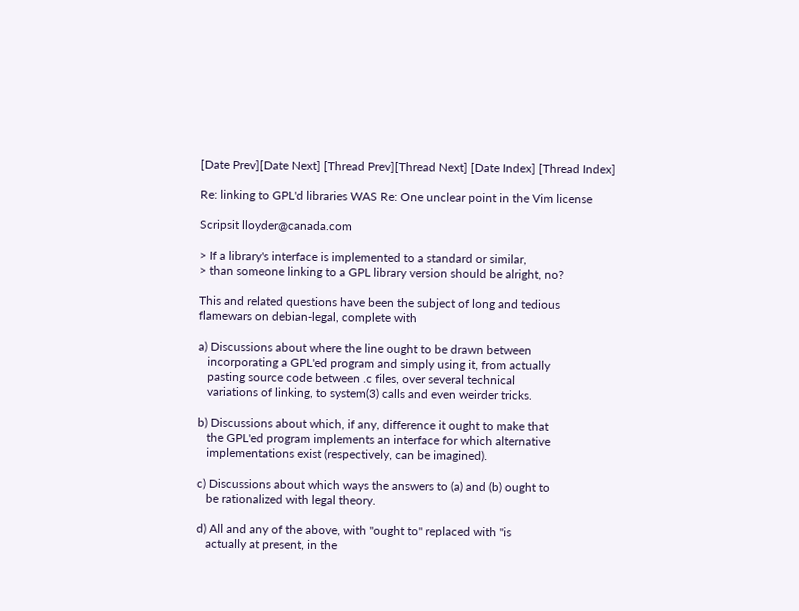[Date Prev][Date Next] [Thread Prev][Thread Next] [Date Index] [Thread Index]

Re: linking to GPL'd libraries WAS Re: One unclear point in the Vim license

Scripsit lloyder@canada.com

> If a library's interface is implemented to a standard or similar,
> than someone linking to a GPL library version should be alright, no?

This and related questions have been the subject of long and tedious
flamewars on debian-legal, complete with

a) Discussions about where the line ought to be drawn between
   incorporating a GPL'ed program and simply using it, from actually
   pasting source code between .c files, over several technical
   variations of linking, to system(3) calls and even weirder tricks.

b) Discussions about which, if any, difference it ought to make that
   the GPL'ed program implements an interface for which alternative
   implementations exist (respectively, can be imagined).

c) Discussions about which ways the answers to (a) and (b) ought to
   be rationalized with legal theory.

d) All and any of the above, with "ought to" replaced with "is
   actually at present, in the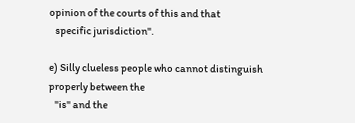opinion of the courts of this and that
   specific jurisdiction".

e) Silly clueless people who cannot distinguish properly between the
   "is" and the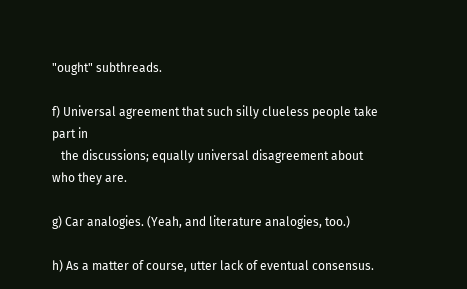"ought" subthreads.

f) Universal agreement that such silly clueless people take part in
   the discussions; equally universal disagreement about who they are.

g) Car analogies. (Yeah, and literature analogies, too.)

h) As a matter of course, utter lack of eventual consensus.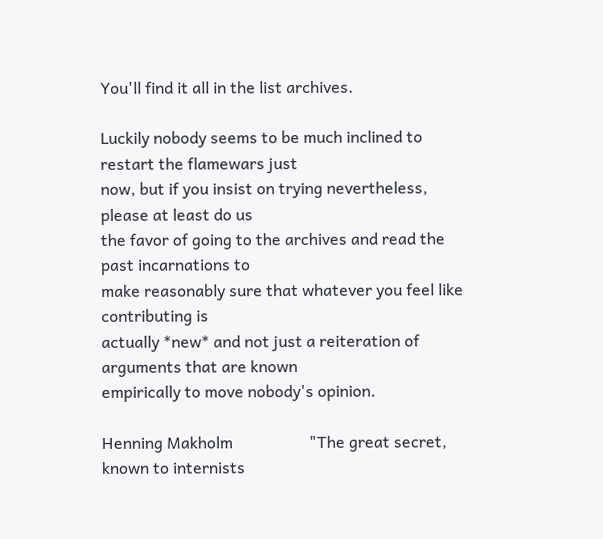You'll find it all in the list archives.

Luckily nobody seems to be much inclined to restart the flamewars just
now, but if you insist on trying nevertheless, please at least do us
the favor of going to the archives and read the past incarnations to
make reasonably sure that whatever you feel like contributing is
actually *new* and not just a reiteration of arguments that are known
empirically to move nobody's opinion.

Henning Makholm                   "The great secret, known to internists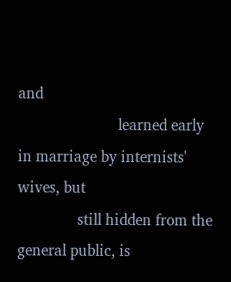and
                         learned early in marriage by internists' wives, but
               still hidden from the general public, is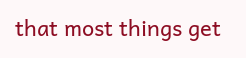that most things get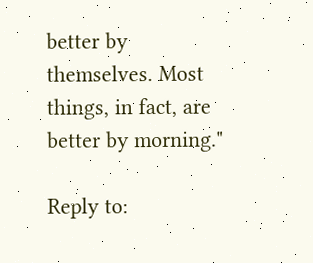better by themselves. Most things, in fact, are better by morning."

Reply to: